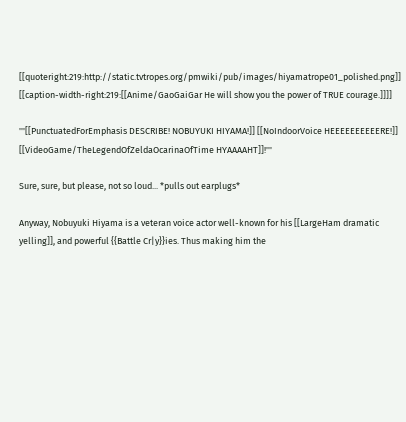[[quoteright:219:http://static.tvtropes.org/pmwiki/pub/images/hiyamatrope01_polished.png]] [[caption-width-right:219:[[Anime/GaoGaiGar He will show you the power of TRUE courage.]]]]

'''[[PunctuatedForEmphasis DESCRIBE! NOBUYUKI HIYAMA!]] [[NoIndoorVoice HEEEEEEEEEERE!]] [[VideoGame/TheLegendOfZeldaOcarinaOfTime HYAAAAHT]]!'''

Sure, sure, but please, not so loud... *pulls out earplugs*

Anyway, Nobuyuki Hiyama is a veteran voice actor well-known for his [[LargeHam dramatic yelling]], and powerful {{Battle Cr|y}}ies. Thus making him the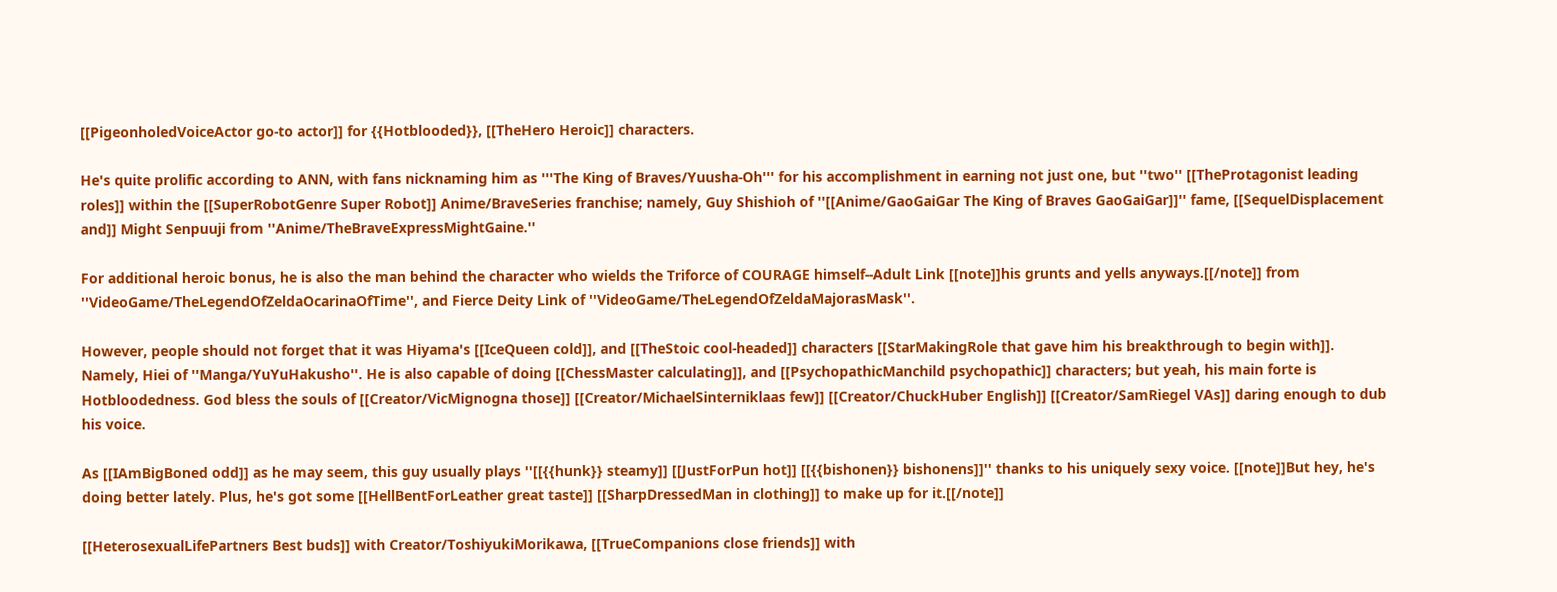[[PigeonholedVoiceActor go-to actor]] for {{Hotblooded}}, [[TheHero Heroic]] characters.

He's quite prolific according to ANN, with fans nicknaming him as '''The King of Braves/Yuusha-Oh''' for his accomplishment in earning not just one, but ''two'' [[TheProtagonist leading roles]] within the [[SuperRobotGenre Super Robot]] Anime/BraveSeries franchise; namely, Guy Shishioh of ''[[Anime/GaoGaiGar The King of Braves GaoGaiGar]]'' fame, [[SequelDisplacement and]] Might Senpuuji from ''Anime/TheBraveExpressMightGaine.''

For additional heroic bonus, he is also the man behind the character who wields the Triforce of COURAGE himself--Adult Link [[note]]his grunts and yells anyways.[[/note]] from ''VideoGame/TheLegendOfZeldaOcarinaOfTime'', and Fierce Deity Link of ''VideoGame/TheLegendOfZeldaMajorasMask''.

However, people should not forget that it was Hiyama's [[IceQueen cold]], and [[TheStoic cool-headed]] characters [[StarMakingRole that gave him his breakthrough to begin with]]. Namely, Hiei of ''Manga/YuYuHakusho''. He is also capable of doing [[ChessMaster calculating]], and [[PsychopathicManchild psychopathic]] characters; but yeah, his main forte is Hotbloodedness. God bless the souls of [[Creator/VicMignogna those]] [[Creator/MichaelSinterniklaas few]] [[Creator/ChuckHuber English]] [[Creator/SamRiegel VAs]] daring enough to dub his voice.

As [[IAmBigBoned odd]] as he may seem, this guy usually plays ''[[{{hunk}} steamy]] [[JustForPun hot]] [[{{bishonen}} bishonens]]'' thanks to his uniquely sexy voice. [[note]]But hey, he's doing better lately. Plus, he's got some [[HellBentForLeather great taste]] [[SharpDressedMan in clothing]] to make up for it.[[/note]]

[[HeterosexualLifePartners Best buds]] with Creator/ToshiyukiMorikawa, [[TrueCompanions close friends]] with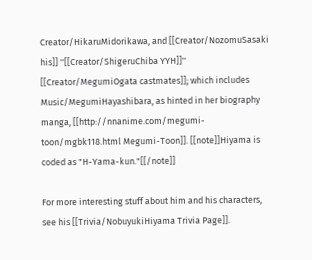Creator/HikaruMidorikawa, and [[Creator/NozomuSasaki his]] ''[[Creator/ShigeruChiba YYH]]'' [[Creator/MegumiOgata castmates]]; which includes Music/MegumiHayashibara, as hinted in her biography manga, [[http://nnanime.com/megumi-toon/mgbk118.html Megumi-Toon]]. [[note]]Hiyama is coded as "H-Yama-kun."[[/note]]

For more interesting stuff about him and his characters, see his [[Trivia/NobuyukiHiyama Trivia Page]].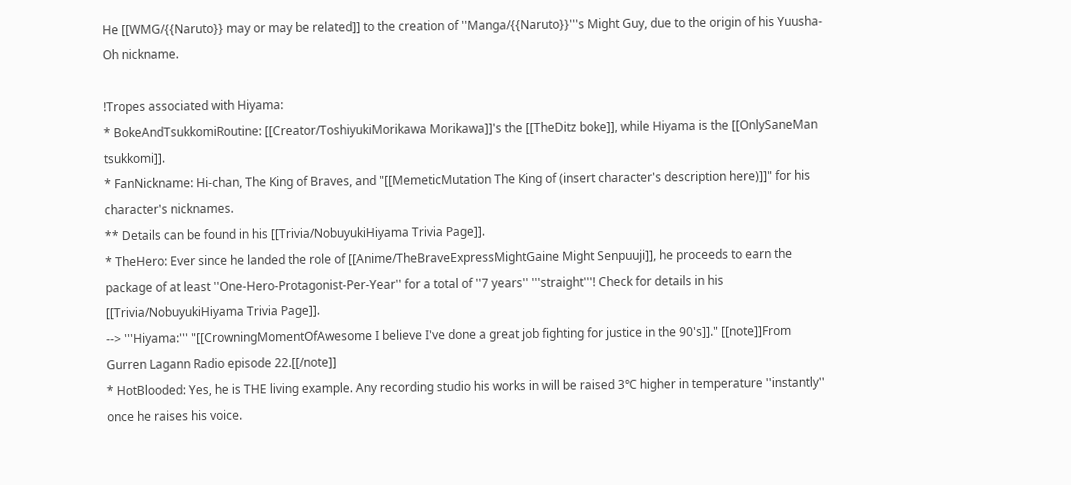He [[WMG/{{Naruto}} may or may be related]] to the creation of ''Manga/{{Naruto}}'''s Might Guy, due to the origin of his Yuusha-Oh nickname.

!Tropes associated with Hiyama:
* BokeAndTsukkomiRoutine: [[Creator/ToshiyukiMorikawa Morikawa]]'s the [[TheDitz boke]], while Hiyama is the [[OnlySaneMan tsukkomi]].
* FanNickname: Hi-chan, The King of Braves, and "[[MemeticMutation The King of (insert character's description here)]]" for his character's nicknames.
** Details can be found in his [[Trivia/NobuyukiHiyama Trivia Page]].
* TheHero: Ever since he landed the role of [[Anime/TheBraveExpressMightGaine Might Senpuuji]], he proceeds to earn the package of at least ''One-Hero-Protagonist-Per-Year'' for a total of ''7 years'' '''straight'''! Check for details in his [[Trivia/NobuyukiHiyama Trivia Page]].
--> '''Hiyama:''' "[[CrowningMomentOfAwesome I believe I've done a great job fighting for justice in the 90's]]." [[note]]From Gurren Lagann Radio episode 22.[[/note]]
* HotBlooded: Yes, he is THE living example. Any recording studio his works in will be raised 3℃ higher in temperature ''instantly'' once he raises his voice.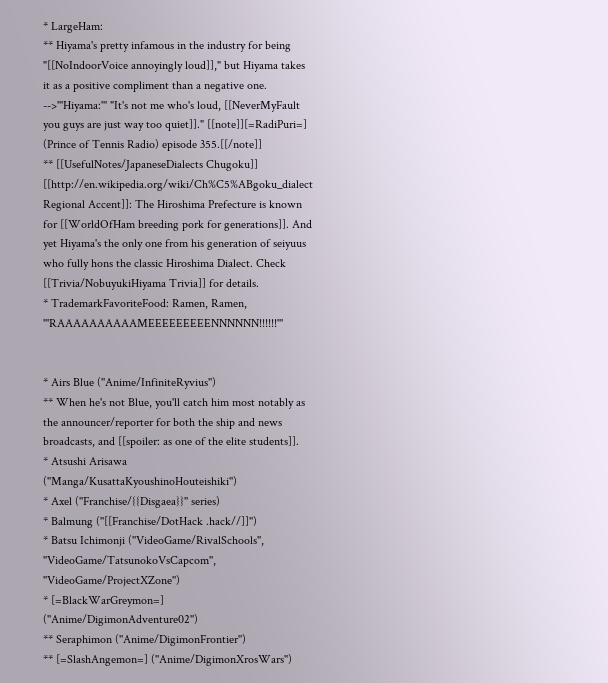* LargeHam:
** Hiyama's pretty infamous in the industry for being "[[NoIndoorVoice annoyingly loud]]," but Hiyama takes it as a positive compliment than a negative one.
-->'''Hiyama:''' "It's not me who's loud, [[NeverMyFault you guys are just way too quiet]]." [[note]][=RadiPuri=] (Prince of Tennis Radio) episode 355.[[/note]]
** [[UsefulNotes/JapaneseDialects Chugoku]] [[http://en.wikipedia.org/wiki/Ch%C5%ABgoku_dialect Regional Accent]]: The Hiroshima Prefecture is known for [[WorldOfHam breeding pork for generations]]. And yet Hiyama's the only one from his generation of seiyuus who fully hons the classic Hiroshima Dialect. Check [[Trivia/NobuyukiHiyama Trivia]] for details.
* TrademarkFavoriteFood: Ramen, Ramen, '''RAAAAAAAAAAMEEEEEEEEENNNNNN!!!!!!'''


* Airs Blue (''Anime/InfiniteRyvius'')
** When he's not Blue, you'll catch him most notably as the announcer/reporter for both the ship and news broadcasts, and [[spoiler: as one of the elite students]].
* Atsushi Arisawa (''Manga/KusattaKyoushinoHouteishiki'')
* Axel (''Franchise/{{Disgaea}}'' series)
* Balmung (''[[Franchise/DotHack .hack//]]'')
* Batsu Ichimonji (''VideoGame/RivalSchools'', ''VideoGame/TatsunokoVsCapcom'', ''VideoGame/ProjectXZone'')
* [=BlackWarGreymon=] (''Anime/DigimonAdventure02'')
** Seraphimon (''Anime/DigimonFrontier'')
** [=SlashAngemon=] (''Anime/DigimonXrosWars'')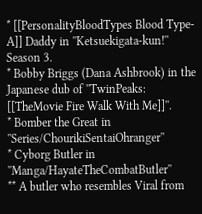* [[PersonalityBloodTypes Blood Type-A]] Daddy in ''Ketsuekigata-kun!'' Season 3.
* Bobby Briggs (Dana Ashbrook) in the Japanese dub of ''TwinPeaks: [[TheMovie Fire Walk With Me]]''.
* Bomber the Great in ''Series/ChourikiSentaiOhranger''
* Cyborg Butler in ''Manga/HayateTheCombatButler''
** A butler who resembles Viral from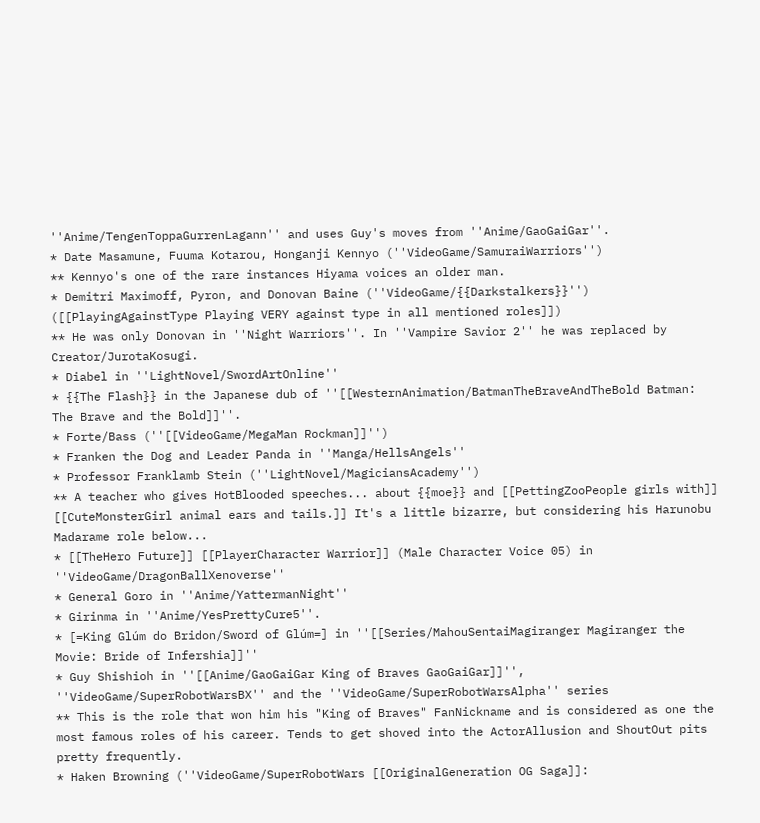''Anime/TengenToppaGurrenLagann'' and uses Guy's moves from ''Anime/GaoGaiGar''.
* Date Masamune, Fuuma Kotarou, Honganji Kennyo (''VideoGame/SamuraiWarriors'')
** Kennyo's one of the rare instances Hiyama voices an older man.
* Demitri Maximoff, Pyron, and Donovan Baine (''VideoGame/{{Darkstalkers}}'') ([[PlayingAgainstType Playing VERY against type in all mentioned roles]])
** He was only Donovan in ''Night Warriors''. In ''Vampire Savior 2'' he was replaced by Creator/JurotaKosugi.
* Diabel in ''LightNovel/SwordArtOnline''
* {{The Flash}} in the Japanese dub of ''[[WesternAnimation/BatmanTheBraveAndTheBold Batman: The Brave and the Bold]]''.
* Forte/Bass (''[[VideoGame/MegaMan Rockman]]'')
* Franken the Dog and Leader Panda in ''Manga/HellsAngels''
* Professor Franklamb Stein (''LightNovel/MagiciansAcademy'')
** A teacher who gives HotBlooded speeches... about {{moe}} and [[PettingZooPeople girls with]] [[CuteMonsterGirl animal ears and tails.]] It's a little bizarre, but considering his Harunobu Madarame role below...
* [[TheHero Future]] [[PlayerCharacter Warrior]] (Male Character Voice 05) in ''VideoGame/DragonBallXenoverse''
* General Goro in ''Anime/YattermanNight''
* Girinma in ''Anime/YesPrettyCure5''.
* [=King Glúm do Bridon/Sword of Glúm=] in ''[[Series/MahouSentaiMagiranger Magiranger the Movie: Bride of Infershia]]''
* Guy Shishioh in ''[[Anime/GaoGaiGar King of Braves GaoGaiGar]]'', ''VideoGame/SuperRobotWarsBX'' and the ''VideoGame/SuperRobotWarsAlpha'' series
** This is the role that won him his "King of Braves" FanNickname and is considered as one the most famous roles of his career. Tends to get shoved into the ActorAllusion and ShoutOut pits pretty frequently.
* Haken Browning (''VideoGame/SuperRobotWars [[OriginalGeneration OG Saga]]: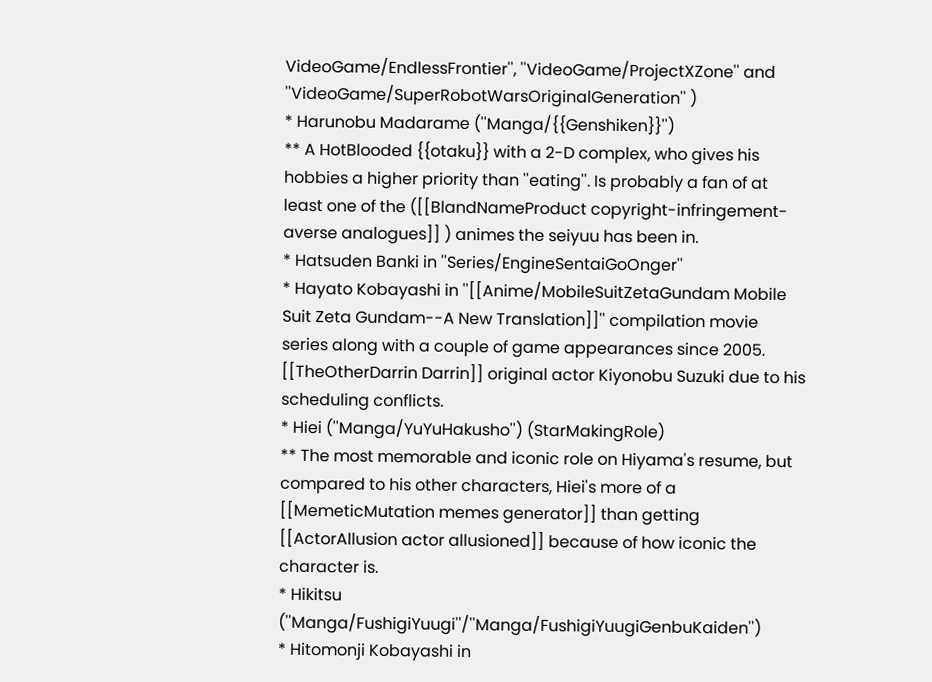VideoGame/EndlessFrontier'', ''VideoGame/ProjectXZone'' and ''VideoGame/SuperRobotWarsOriginalGeneration'' )
* Harunobu Madarame (''Manga/{{Genshiken}}'')
** A HotBlooded {{otaku}} with a 2-D complex, who gives his hobbies a higher priority than ''eating''. Is probably a fan of at least one of the ([[BlandNameProduct copyright-infringement-averse analogues]] ) animes the seiyuu has been in.
* Hatsuden Banki in ''Series/EngineSentaiGoOnger''
* Hayato Kobayashi in ''[[Anime/MobileSuitZetaGundam Mobile Suit Zeta Gundam--A New Translation]]'' compilation movie series along with a couple of game appearances since 2005. [[TheOtherDarrin Darrin]] original actor Kiyonobu Suzuki due to his scheduling conflicts.
* Hiei (''Manga/YuYuHakusho'') (StarMakingRole)
** The most memorable and iconic role on Hiyama's resume, but compared to his other characters, Hiei's more of a [[MemeticMutation memes generator]] than getting [[ActorAllusion actor allusioned]] because of how iconic the character is.
* Hikitsu (''Manga/FushigiYuugi''/''Manga/FushigiYuugiGenbuKaiden'')
* Hitomonji Kobayashi in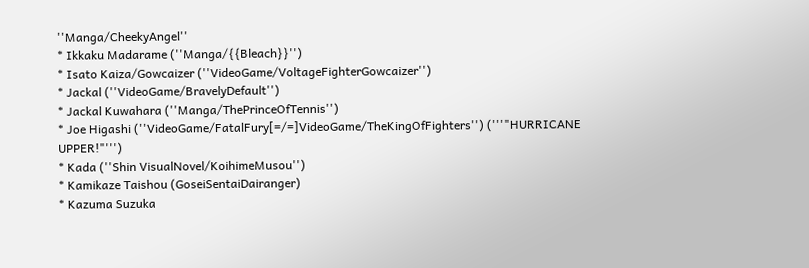''Manga/CheekyAngel''
* Ikkaku Madarame (''Manga/{{Bleach}}'')
* Isato Kaiza/Gowcaizer (''VideoGame/VoltageFighterGowcaizer'')
* Jackal (''VideoGame/BravelyDefault'')
* Jackal Kuwahara (''Manga/ThePrinceOfTennis'')
* Joe Higashi (''VideoGame/FatalFury[=/=]VideoGame/TheKingOfFighters'') ('''"HURRICANE UPPER!"''')
* Kada (''Shin VisualNovel/KoihimeMusou'')
* Kamikaze Taishou (GoseiSentaiDairanger)
* Kazuma Suzuka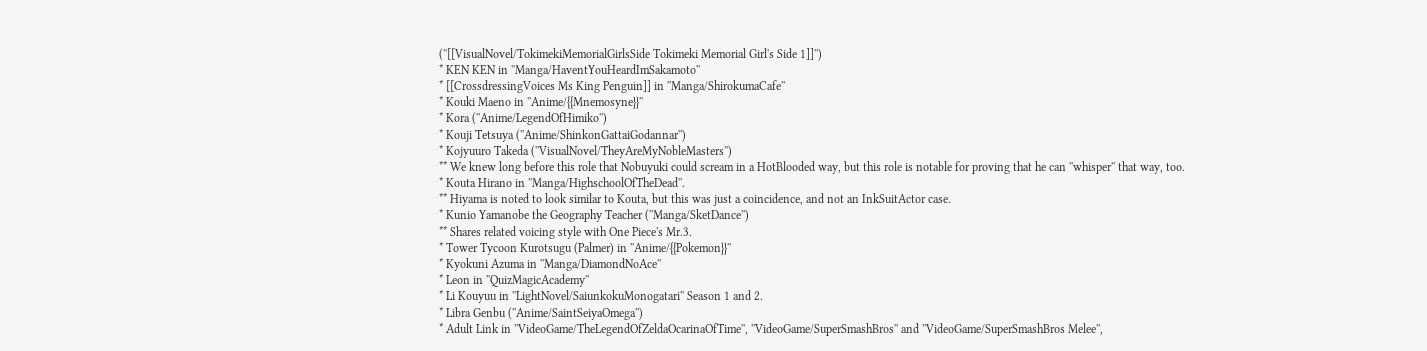(''[[VisualNovel/TokimekiMemorialGirlsSide Tokimeki Memorial Girl's Side 1]]'')
* KEN KEN in ''Manga/HaventYouHeardImSakamoto''
* [[CrossdressingVoices Ms King Penguin]] in ''Manga/ShirokumaCafe''
* Kouki Maeno in ''Anime/{{Mnemosyne}}''
* Kora (''Anime/LegendOfHimiko'')
* Kouji Tetsuya (''Anime/ShinkonGattaiGodannar'')
* Kojyuuro Takeda (''VisualNovel/TheyAreMyNobleMasters'')
** We knew long before this role that Nobuyuki could scream in a HotBlooded way, but this role is notable for proving that he can ''whisper'' that way, too.
* Kouta Hirano in ''Manga/HighschoolOfTheDead''.
** Hiyama is noted to look similar to Kouta, but this was just a coincidence, and not an InkSuitActor case.
* Kunio Yamanobe the Geography Teacher (''Manga/SketDance'')
** Shares related voicing style with One Piece's Mr.3.
* Tower Tycoon Kurotsugu (Palmer) in ''Anime/{{Pokemon}}''
* Kyokuni Azuma in ''Manga/DiamondNoAce''
* Leon in ''QuizMagicAcademy''
* Li Kouyuu in ''LightNovel/SaiunkokuMonogatari'' Season 1 and 2.
* Libra Genbu (''Anime/SaintSeiyaOmega'')
* Adult Link in ''VideoGame/TheLegendOfZeldaOcarinaOfTime'', ''VideoGame/SuperSmashBros'' and ''VideoGame/SuperSmashBros Melee'',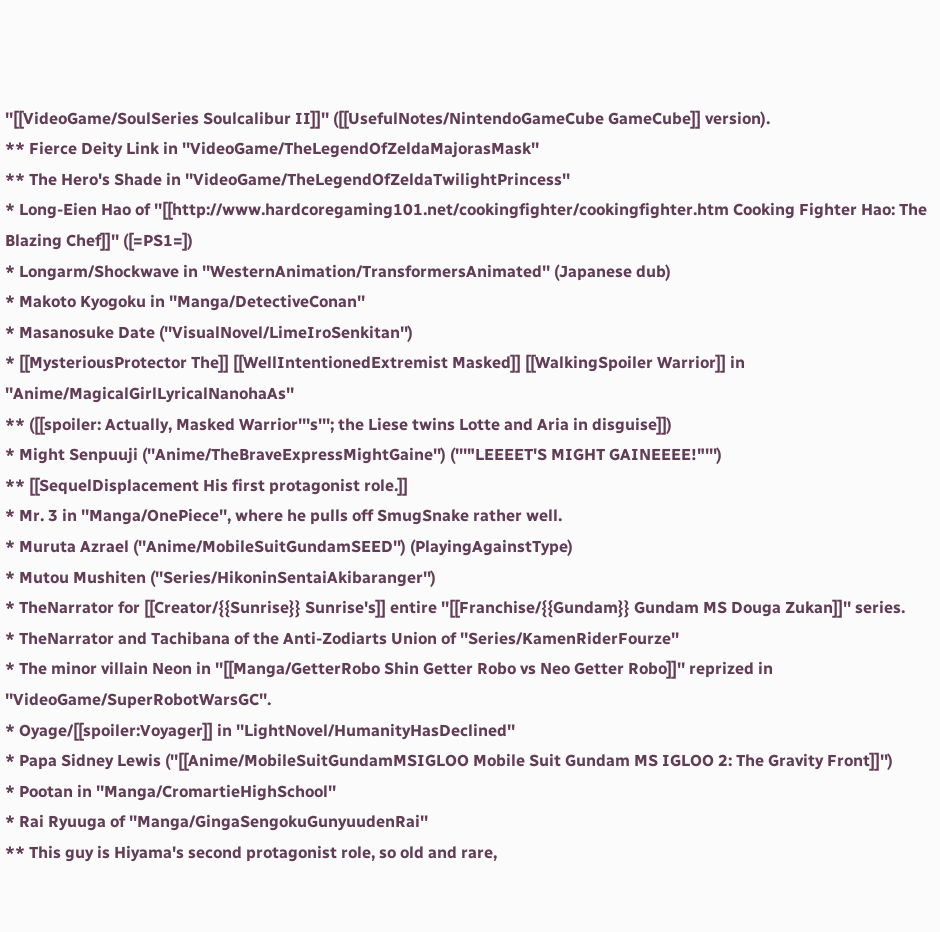''[[VideoGame/SoulSeries Soulcalibur II]]'' ([[UsefulNotes/NintendoGameCube GameCube]] version).
** Fierce Deity Link in ''VideoGame/TheLegendOfZeldaMajorasMask''
** The Hero's Shade in ''VideoGame/TheLegendOfZeldaTwilightPrincess''
* Long-Eien Hao of ''[[http://www.hardcoregaming101.net/cookingfighter/cookingfighter.htm Cooking Fighter Hao: The Blazing Chef]]'' ([=PS1=])
* Longarm/Shockwave in ''WesternAnimation/TransformersAnimated'' (Japanese dub)
* Makoto Kyogoku in ''Manga/DetectiveConan''
* Masanosuke Date (''VisualNovel/LimeIroSenkitan'')
* [[MysteriousProtector The]] [[WellIntentionedExtremist Masked]] [[WalkingSpoiler Warrior]] in ''Anime/MagicalGirlLyricalNanohaAs''
** ([[spoiler: Actually, Masked Warrior'''s'''; the Liese twins Lotte and Aria in disguise]])
* Might Senpuuji (''Anime/TheBraveExpressMightGaine'') ('''"LEEEET'S MIGHT GAINEEEE!"''')
** [[SequelDisplacement His first protagonist role.]]
* Mr. 3 in ''Manga/OnePiece'', where he pulls off SmugSnake rather well.
* Muruta Azrael (''Anime/MobileSuitGundamSEED'') (PlayingAgainstType)
* Mutou Mushiten (''Series/HikoninSentaiAkibaranger'')
* TheNarrator for [[Creator/{{Sunrise}} Sunrise's]] entire ''[[Franchise/{{Gundam}} Gundam MS Douga Zukan]]'' series.
* TheNarrator and Tachibana of the Anti-Zodiarts Union of ''Series/KamenRiderFourze''
* The minor villain Neon in ''[[Manga/GetterRobo Shin Getter Robo vs Neo Getter Robo]]'' reprized in ''VideoGame/SuperRobotWarsGC''.
* Oyage/[[spoiler:Voyager]] in ''LightNovel/HumanityHasDeclined''
* Papa Sidney Lewis (''[[Anime/MobileSuitGundamMSIGLOO Mobile Suit Gundam MS IGLOO 2: The Gravity Front]]'')
* Pootan in ''Manga/CromartieHighSchool''
* Rai Ryuuga of ''Manga/GingaSengokuGunyuudenRai''
** This guy is Hiyama's second protagonist role, so old and rare,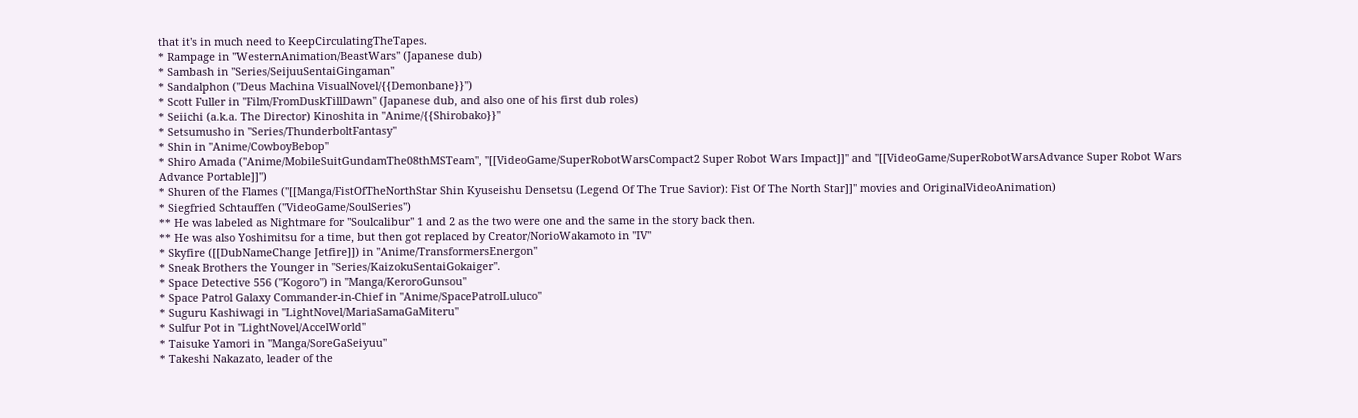that it's in much need to KeepCirculatingTheTapes.
* Rampage in ''WesternAnimation/BeastWars'' (Japanese dub)
* Sambash in ''Series/SeijuuSentaiGingaman''
* Sandalphon (''Deus Machina VisualNovel/{{Demonbane}}'')
* Scott Fuller in ''Film/FromDuskTillDawn'' (Japanese dub, and also one of his first dub roles)
* Seiichi (a.k.a. The Director) Kinoshita in ''Anime/{{Shirobako}}''
* Setsumusho in ''Series/ThunderboltFantasy''
* Shin in ''Anime/CowboyBebop''
* Shiro Amada (''Anime/MobileSuitGundamThe08thMSTeam'', ''[[VideoGame/SuperRobotWarsCompact2 Super Robot Wars Impact]]'' and ''[[VideoGame/SuperRobotWarsAdvance Super Robot Wars Advance Portable]]'')
* Shuren of the Flames (''[[Manga/FistOfTheNorthStar Shin Kyuseishu Densetsu (Legend Of The True Savior): Fist Of The North Star]]'' movies and OriginalVideoAnimation)
* Siegfried Schtauffen (''VideoGame/SoulSeries'')
** He was labeled as Nightmare for ''Soulcalibur'' 1 and 2 as the two were one and the same in the story back then.
** He was also Yoshimitsu for a time, but then got replaced by Creator/NorioWakamoto in ''IV''
* Skyfire ([[DubNameChange Jetfire]]) in ''Anime/TransformersEnergon''
* Sneak Brothers the Younger in ''Series/KaizokuSentaiGokaiger''.
* Space Detective 556 ("Kogoro") in ''Manga/KeroroGunsou''
* Space Patrol Galaxy Commander-in-Chief in ''Anime/SpacePatrolLuluco''
* Suguru Kashiwagi in ''LightNovel/MariaSamaGaMiteru''
* Sulfur Pot in ''LightNovel/AccelWorld''
* Taisuke Yamori in ''Manga/SoreGaSeiyuu''
* Takeshi Nakazato, leader of the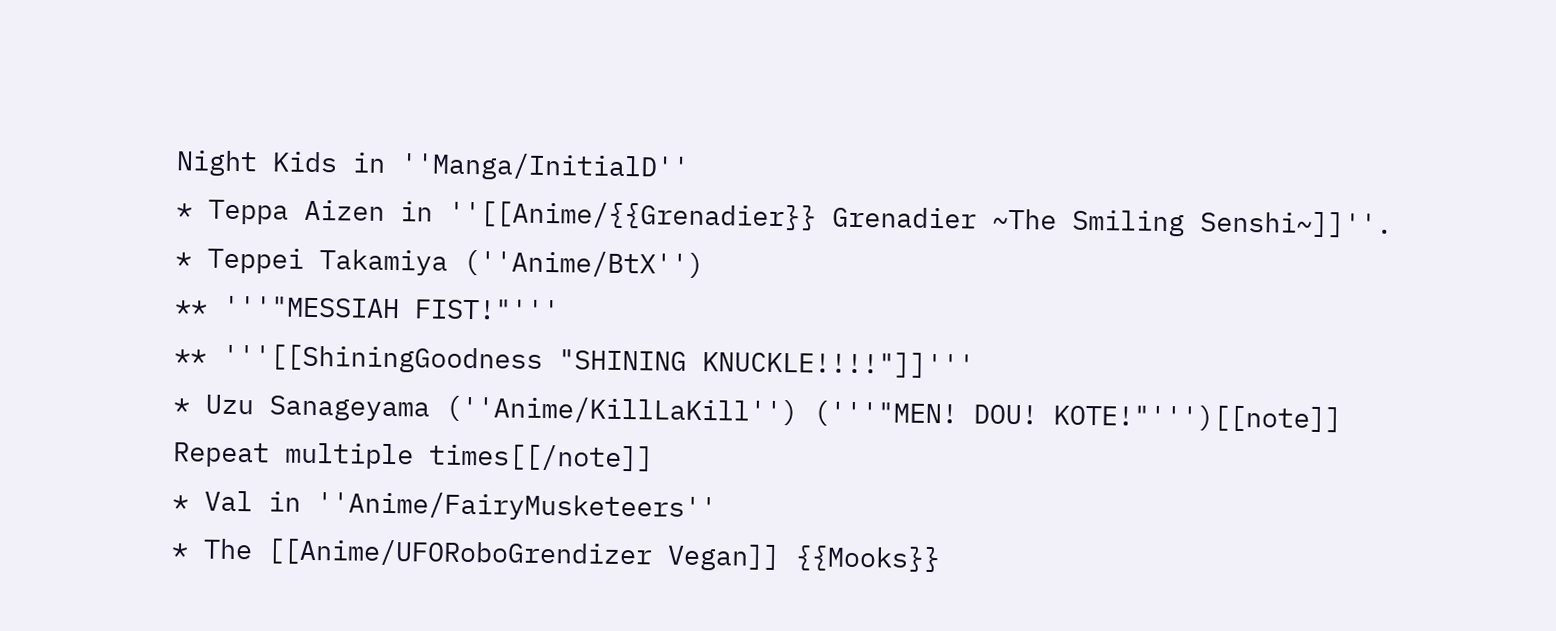Night Kids in ''Manga/InitialD''
* Teppa Aizen in ''[[Anime/{{Grenadier}} Grenadier ~The Smiling Senshi~]]''.
* Teppei Takamiya (''Anime/BtX'')
** '''"MESSIAH FIST!"'''
** '''[[ShiningGoodness "SHINING KNUCKLE!!!!"]]'''
* Uzu Sanageyama (''Anime/KillLaKill'') ('''"MEN! DOU! KOTE!"''')[[note]] Repeat multiple times[[/note]]
* Val in ''Anime/FairyMusketeers''
* The [[Anime/UFORoboGrendizer Vegan]] {{Mooks}}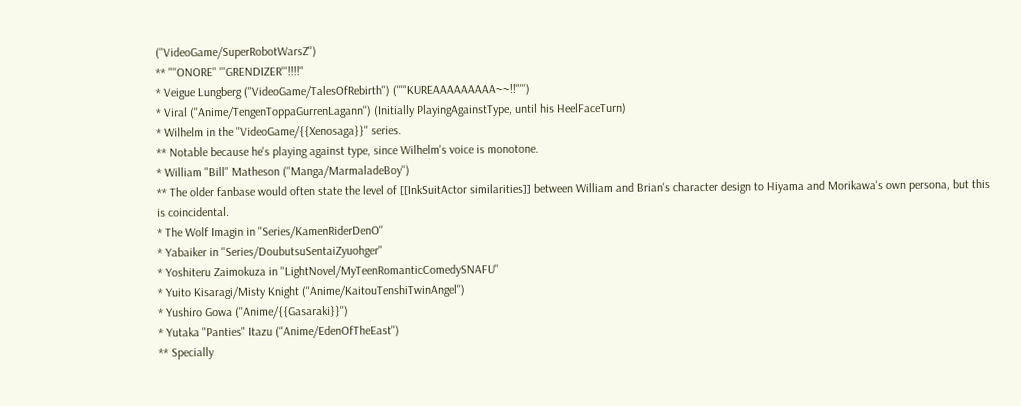(''VideoGame/SuperRobotWarsZ'')
** "''ONORE'' '''GRENDIZER'''!!!!"
* Veigue Lungberg (''VideoGame/TalesOfRebirth'') ('''"KUREAAAAAAAAA~~!!"''')
* Viral (''Anime/TengenToppaGurrenLagann'') (Initially PlayingAgainstType, until his HeelFaceTurn)
* Wilhelm in the ''VideoGame/{{Xenosaga}}'' series.
** Notable because he's playing against type, since Wilhelm's voice is monotone.
* William "Bill" Matheson (''Manga/MarmaladeBoy'')
** The older fanbase would often state the level of [[InkSuitActor similarities]] between William and Brian's character design to Hiyama and Morikawa's own persona, but this is coincidental.
* The Wolf Imagin in ''Series/KamenRiderDenO''
* Yabaiker in ''Series/DoubutsuSentaiZyuohger''
* Yoshiteru Zaimokuza in ''LightNovel/MyTeenRomanticComedySNAFU''
* Yuito Kisaragi/Misty Knight (''Anime/KaitouTenshiTwinAngel'')
* Yushiro Gowa (''Anime/{{Gasaraki}}'')
* Yutaka "Panties" Itazu (''Anime/EdenOfTheEast'')
** Specially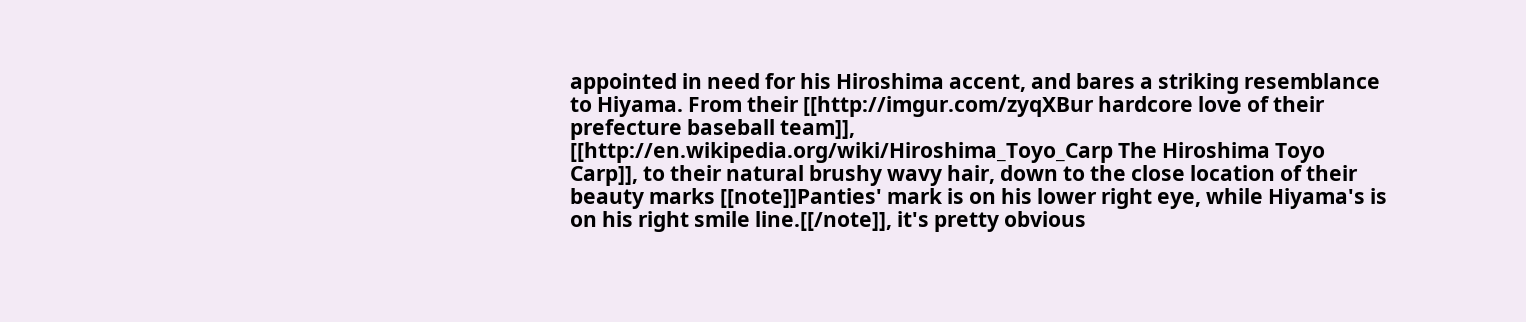appointed in need for his Hiroshima accent, and bares a striking resemblance to Hiyama. From their [[http://imgur.com/zyqXBur hardcore love of their prefecture baseball team]], [[http://en.wikipedia.org/wiki/Hiroshima_Toyo_Carp The Hiroshima Toyo Carp]], to their natural brushy wavy hair, down to the close location of their beauty marks [[note]]Panties' mark is on his lower right eye, while Hiyama's is on his right smile line.[[/note]], it's pretty obvious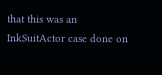that this was an InkSuitActor case done on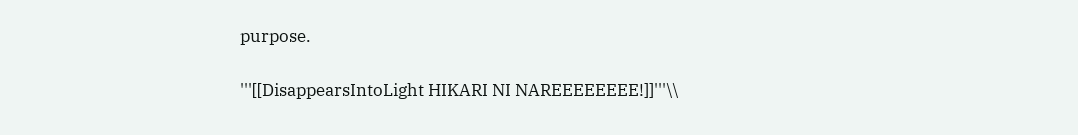purpose.

'''[[DisappearsIntoLight HIKARI NI NAREEEEEEEE!]]'''\\